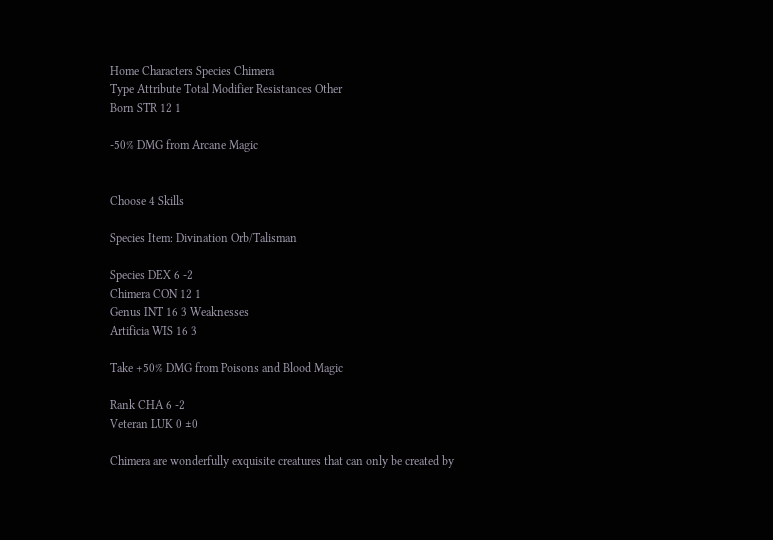Home Characters Species Chimera
Type Attribute Total Modifier Resistances Other
Born STR 12 1

-50% DMG from Arcane Magic


Choose 4 Skills

Species Item: Divination Orb/Talisman

Species DEX 6 -2
Chimera CON 12 1
Genus INT 16 3 Weaknesses
Artificia WIS 16 3

Take +50% DMG from Poisons and Blood Magic

Rank CHA 6 -2
Veteran LUK 0 ±0

Chimera are wonderfully exquisite creatures that can only be created by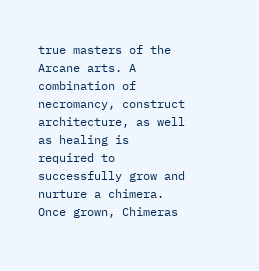true masters of the Arcane arts. A combination of necromancy, construct architecture, as well as healing is required to successfully grow and nurture a chimera. Once grown, Chimeras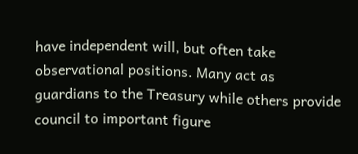have independent will, but often take observational positions. Many act as guardians to the Treasury while others provide council to important figure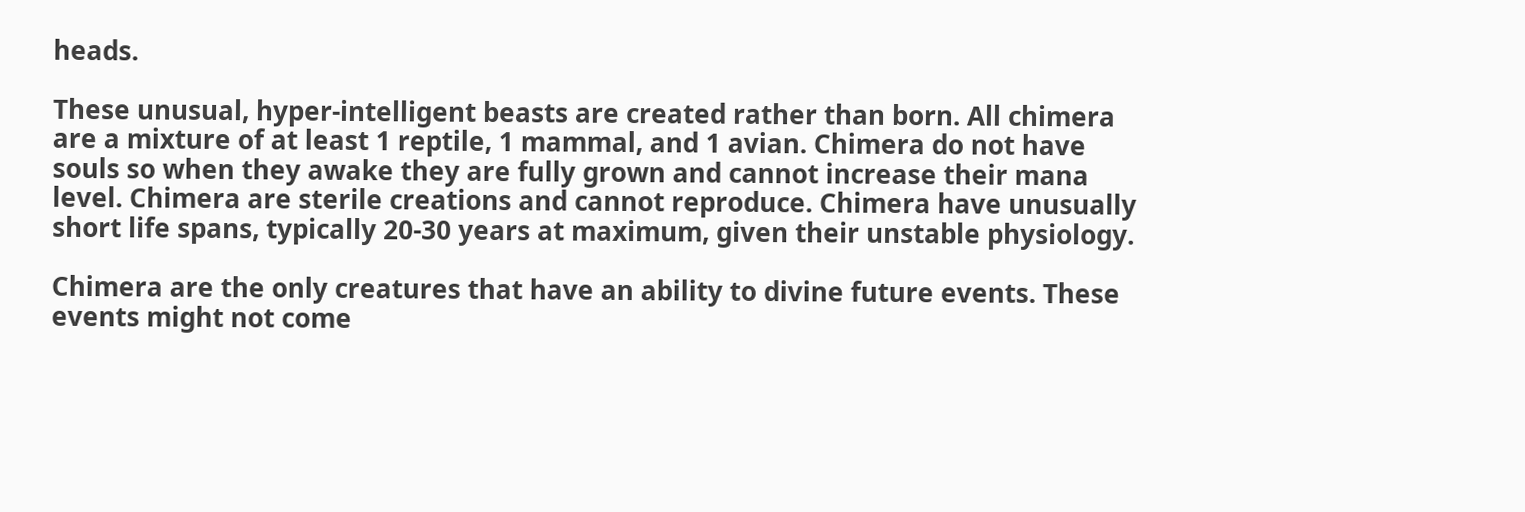heads.

These unusual, hyper-intelligent beasts are created rather than born. All chimera are a mixture of at least 1 reptile, 1 mammal, and 1 avian. Chimera do not have souls so when they awake they are fully grown and cannot increase their mana level. Chimera are sterile creations and cannot reproduce. Chimera have unusually short life spans, typically 20-30 years at maximum, given their unstable physiology.

Chimera are the only creatures that have an ability to divine future events. These events might not come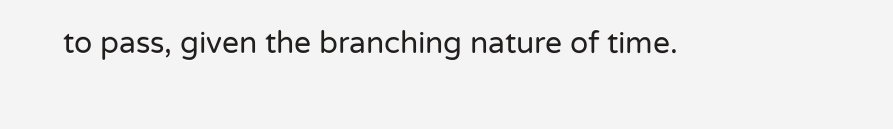to pass, given the branching nature of time.